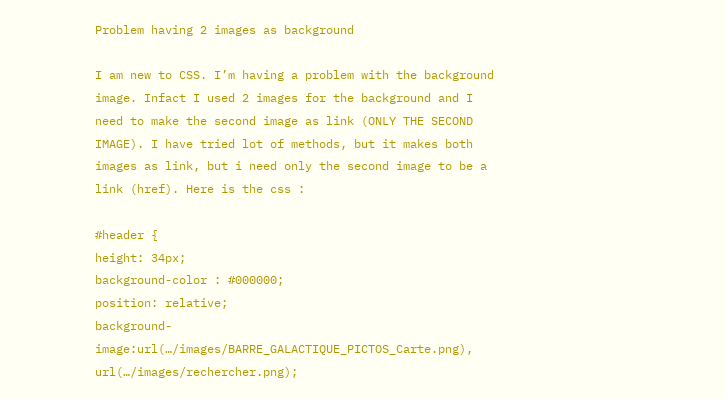Problem having 2 images as background

I am new to CSS. I’m having a problem with the background image. Infact I used 2 images for the background and I need to make the second image as link (ONLY THE SECOND IMAGE). I have tried lot of methods, but it makes both images as link, but i need only the second image to be a link (href). Here is the css :

#header {
height: 34px;
background-color : #000000;
position: relative;
background-image:url(…/images/BARRE_GALACTIQUE_PICTOS_Carte.png), url(…/images/rechercher.png);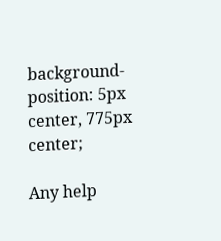background-position: 5px center, 775px center;

Any help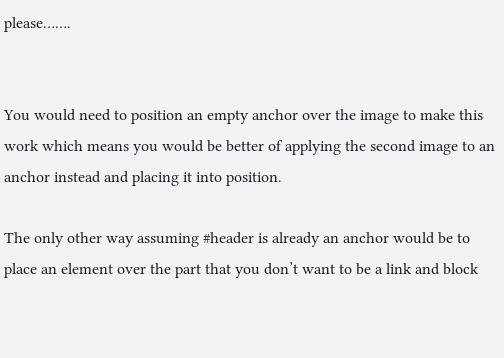please…….


You would need to position an empty anchor over the image to make this work which means you would be better of applying the second image to an anchor instead and placing it into position.

The only other way assuming #header is already an anchor would be to place an element over the part that you don’t want to be a link and block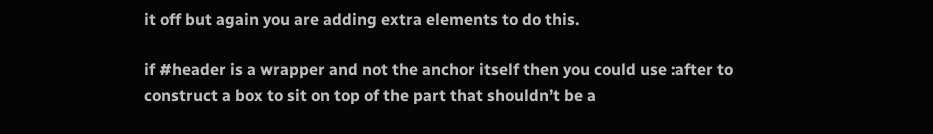it off but again you are adding extra elements to do this.

if #header is a wrapper and not the anchor itself then you could use :after to construct a box to sit on top of the part that shouldn’t be a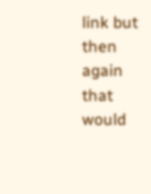link but then again that would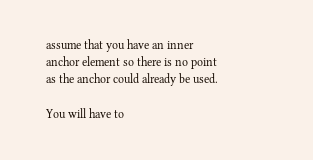assume that you have an inner anchor element so there is no point as the anchor could already be used.

You will have to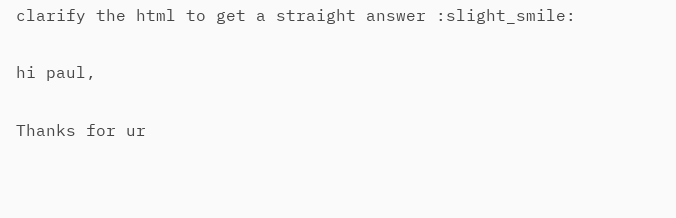clarify the html to get a straight answer :slight_smile:

hi paul,

Thanks for ur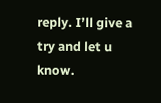reply. I’ll give a try and let u know.